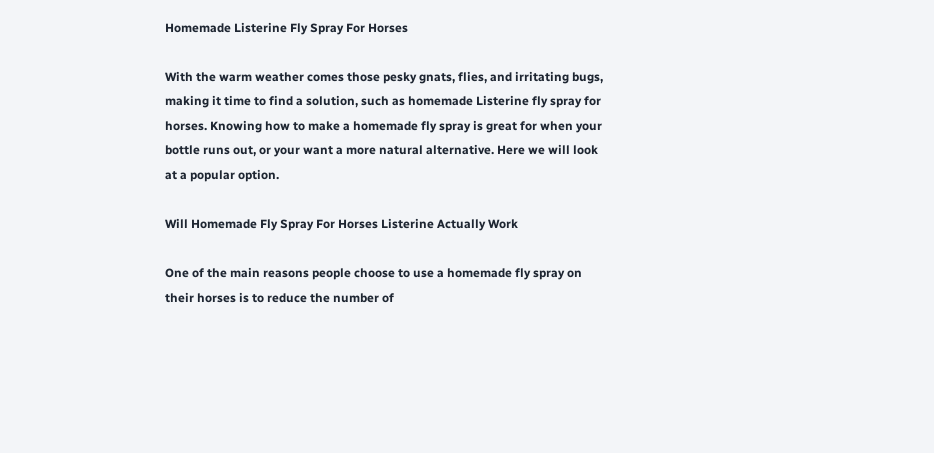Homemade Listerine Fly Spray For Horses

With the warm weather comes those pesky gnats, flies, and irritating bugs, making it time to find a solution, such as homemade Listerine fly spray for horses. Knowing how to make a homemade fly spray is great for when your bottle runs out, or your want a more natural alternative. Here we will look at a popular option.

Will Homemade Fly Spray For Horses Listerine Actually Work

One of the main reasons people choose to use a homemade fly spray on their horses is to reduce the number of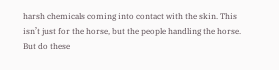harsh chemicals coming into contact with the skin. This isn’t just for the horse, but the people handling the horse. But do these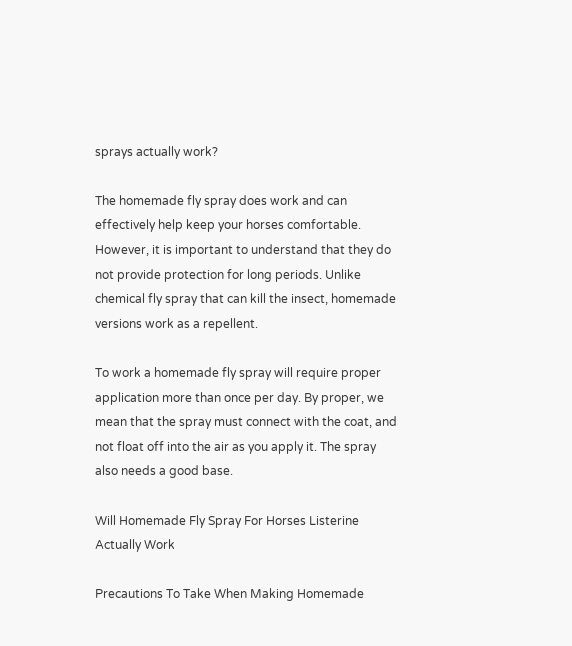sprays actually work?

The homemade fly spray does work and can effectively help keep your horses comfortable. However, it is important to understand that they do not provide protection for long periods. Unlike chemical fly spray that can kill the insect, homemade versions work as a repellent.

To work a homemade fly spray will require proper application more than once per day. By proper, we mean that the spray must connect with the coat, and not float off into the air as you apply it. The spray also needs a good base.

Will Homemade Fly Spray For Horses Listerine Actually Work

Precautions To Take When Making Homemade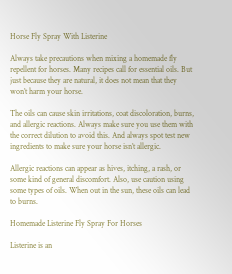Horse Fly Spray With Listerine

Always take precautions when mixing a homemade fly repellent for horses. Many recipes call for essential oils. But just because they are natural, it does not mean that they won’t harm your horse.

The oils can cause skin irritations, coat discoloration, burns, and allergic reactions. Always make sure you use them with the correct dilution to avoid this. And always spot test new ingredients to make sure your horse isn’t allergic.

Allergic reactions can appear as hives, itching, a rash, or some kind of general discomfort. Also, use caution using some types of oils. When out in the sun, these oils can lead to burns.

Homemade Listerine Fly Spray For Horses

Listerine is an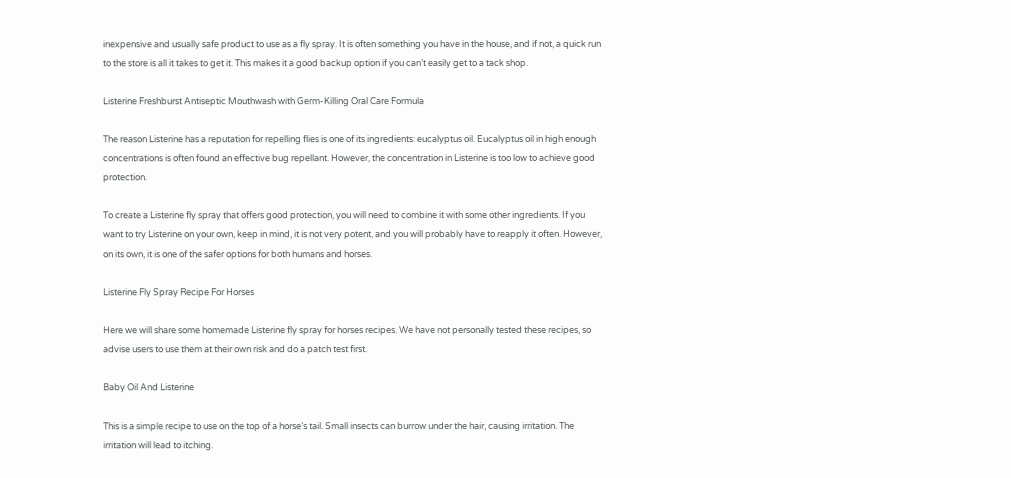inexpensive and usually safe product to use as a fly spray. It is often something you have in the house, and if not, a quick run to the store is all it takes to get it. This makes it a good backup option if you can’t easily get to a tack shop.

Listerine Freshburst Antiseptic Mouthwash with Germ-Killing Oral Care Formula

The reason Listerine has a reputation for repelling flies is one of its ingredients: eucalyptus oil. Eucalyptus oil in high enough concentrations is often found an effective bug repellant. However, the concentration in Listerine is too low to achieve good protection.

To create a Listerine fly spray that offers good protection, you will need to combine it with some other ingredients. If you want to try Listerine on your own, keep in mind, it is not very potent, and you will probably have to reapply it often. However, on its own, it is one of the safer options for both humans and horses.

Listerine Fly Spray Recipe For Horses

Here we will share some homemade Listerine fly spray for horses recipes. We have not personally tested these recipes, so advise users to use them at their own risk and do a patch test first.

Baby Oil And Listerine

This is a simple recipe to use on the top of a horse’s tail. Small insects can burrow under the hair, causing irritation. The irritation will lead to itching.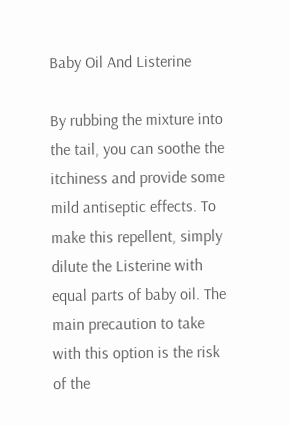Baby Oil And Listerine

By rubbing the mixture into the tail, you can soothe the itchiness and provide some mild antiseptic effects. To make this repellent, simply dilute the Listerine with equal parts of baby oil. The main precaution to take with this option is the risk of the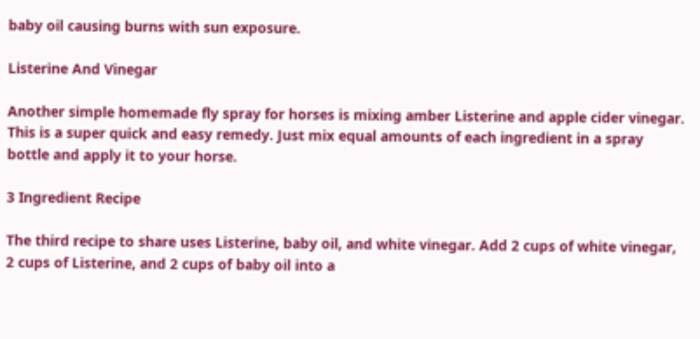baby oil causing burns with sun exposure.

Listerine And Vinegar

Another simple homemade fly spray for horses is mixing amber Listerine and apple cider vinegar. This is a super quick and easy remedy. Just mix equal amounts of each ingredient in a spray bottle and apply it to your horse.

3 Ingredient Recipe

The third recipe to share uses Listerine, baby oil, and white vinegar. Add 2 cups of white vinegar, 2 cups of Listerine, and 2 cups of baby oil into a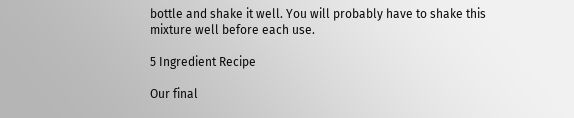bottle and shake it well. You will probably have to shake this mixture well before each use.

5 Ingredient Recipe

Our final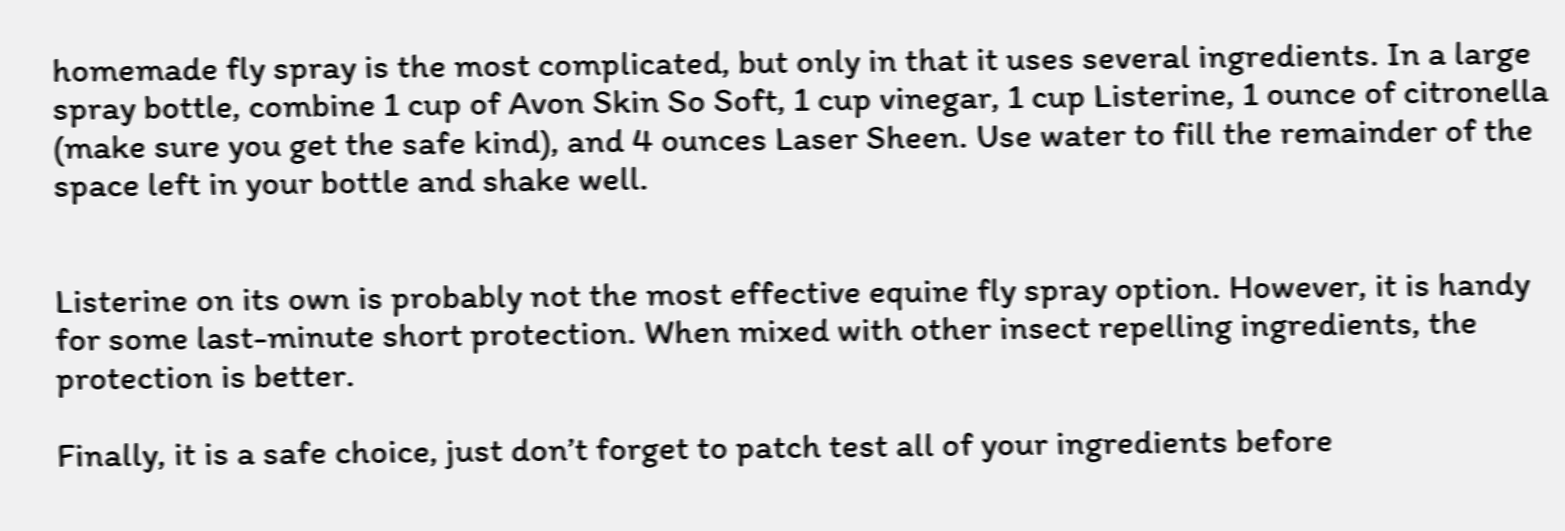homemade fly spray is the most complicated, but only in that it uses several ingredients. In a large spray bottle, combine 1 cup of Avon Skin So Soft, 1 cup vinegar, 1 cup Listerine, 1 ounce of citronella (make sure you get the safe kind), and 4 ounces Laser Sheen. Use water to fill the remainder of the space left in your bottle and shake well.


Listerine on its own is probably not the most effective equine fly spray option. However, it is handy for some last-minute short protection. When mixed with other insect repelling ingredients, the protection is better.

Finally, it is a safe choice, just don’t forget to patch test all of your ingredients before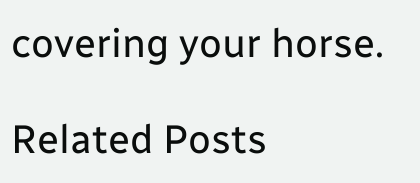covering your horse.

Related Posts